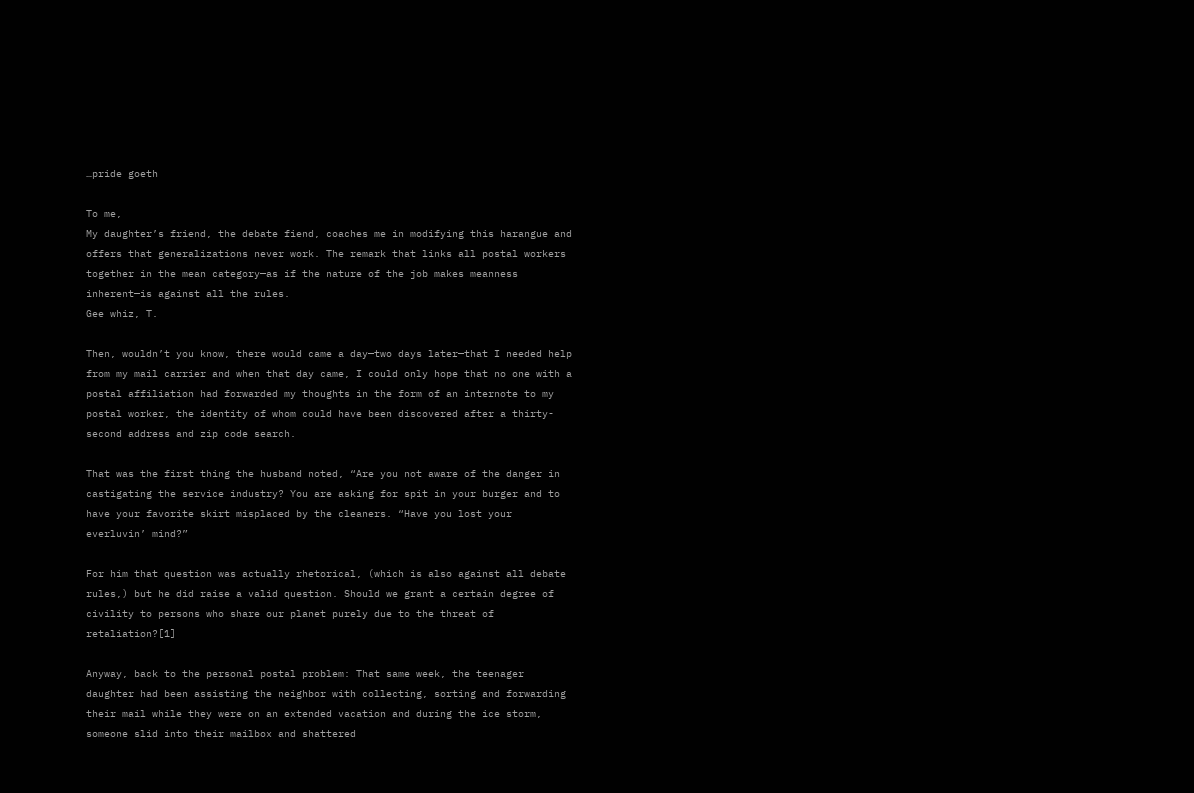…pride goeth

To me,
My daughter’s friend, the debate fiend, coaches me in modifying this harangue and offers that generalizations never work. The remark that links all postal workers together in the mean category—as if the nature of the job makes meanness inherent—is against all the rules.
Gee whiz, T.

Then, wouldn’t you know, there would came a day—two days later—that I needed help from my mail carrier and when that day came, I could only hope that no one with a postal affiliation had forwarded my thoughts in the form of an internote to my postal worker, the identity of whom could have been discovered after a thirty-second address and zip code search.

That was the first thing the husband noted, “Are you not aware of the danger in castigating the service industry? You are asking for spit in your burger and to have your favorite skirt misplaced by the cleaners. “Have you lost your everluvin’ mind?”

For him that question was actually rhetorical, (which is also against all debate rules,) but he did raise a valid question. Should we grant a certain degree of civility to persons who share our planet purely due to the threat of retaliation?[1]

Anyway, back to the personal postal problem: That same week, the teenager daughter had been assisting the neighbor with collecting, sorting and forwarding their mail while they were on an extended vacation and during the ice storm, someone slid into their mailbox and shattered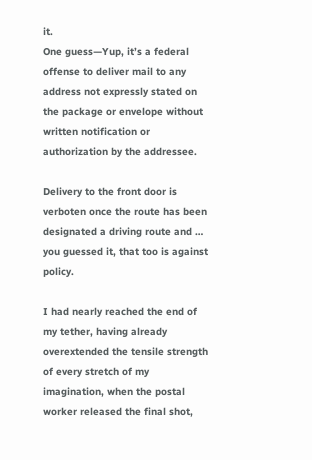it.
One guess—Yup, it’s a federal offense to deliver mail to any address not expressly stated on the package or envelope without written notification or authorization by the addressee.

Delivery to the front door is verboten once the route has been designated a driving route and … you guessed it, that too is against policy.

I had nearly reached the end of my tether, having already overextended the tensile strength of every stretch of my imagination, when the postal worker released the final shot,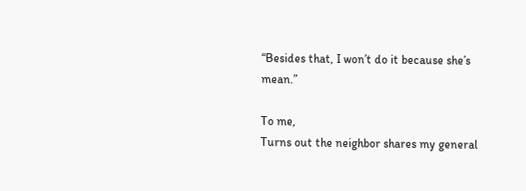“Besides that, I won’t do it because she’s mean.”

To me,
Turns out the neighbor shares my general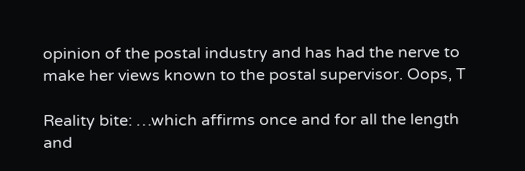opinion of the postal industry and has had the nerve to make her views known to the postal supervisor. Oops, T

Reality bite: …which affirms once and for all the length and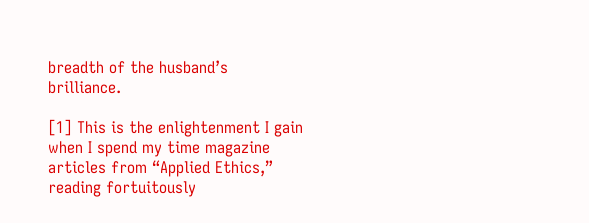breadth of the husband’s brilliance.

[1] This is the enlightenment I gain when I spend my time magazine articles from “Applied Ethics,” reading fortuitously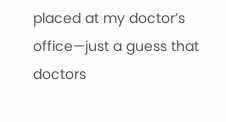placed at my doctor’s office—just a guess that doctors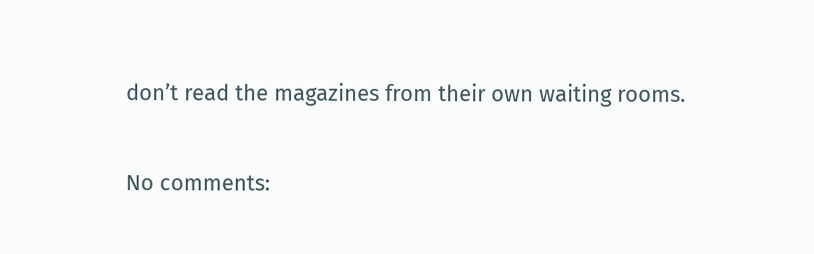don’t read the magazines from their own waiting rooms.

No comments: